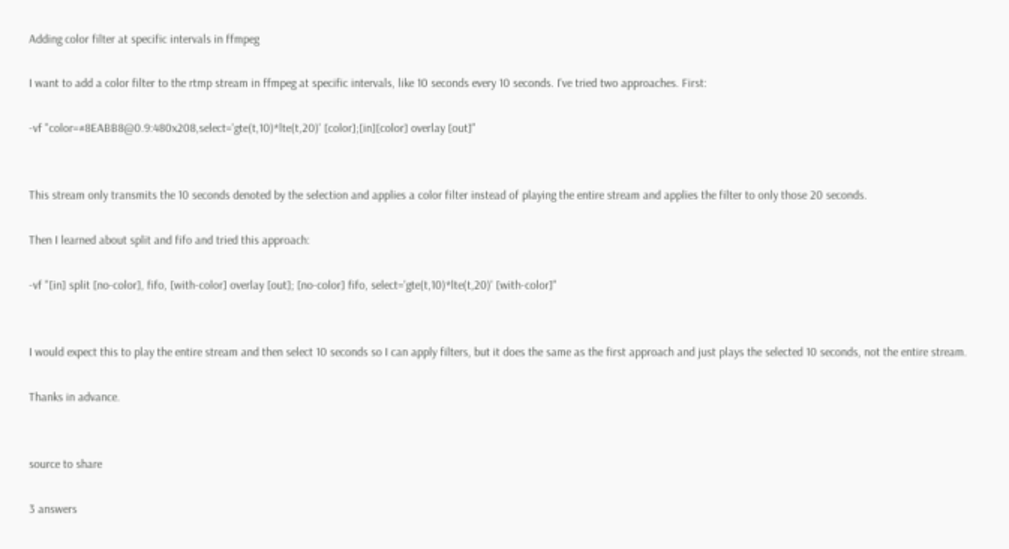Adding color filter at specific intervals in ffmpeg

I want to add a color filter to the rtmp stream in ffmpeg at specific intervals, like 10 seconds every 10 seconds. I've tried two approaches. First:

-vf "color=#8EABB8@0.9:480x208,select='gte(t,10)*lte(t,20)' [color];[in][color] overlay [out]"


This stream only transmits the 10 seconds denoted by the selection and applies a color filter instead of playing the entire stream and applies the filter to only those 20 seconds.

Then I learned about split and fifo and tried this approach:

-vf "[in] split [no-color], fifo, [with-color] overlay [out]; [no-color] fifo, select='gte(t,10)*lte(t,20)' [with-color]"


I would expect this to play the entire stream and then select 10 seconds so I can apply filters, but it does the same as the first approach and just plays the selected 10 seconds, not the entire stream.

Thanks in advance.


source to share

3 answers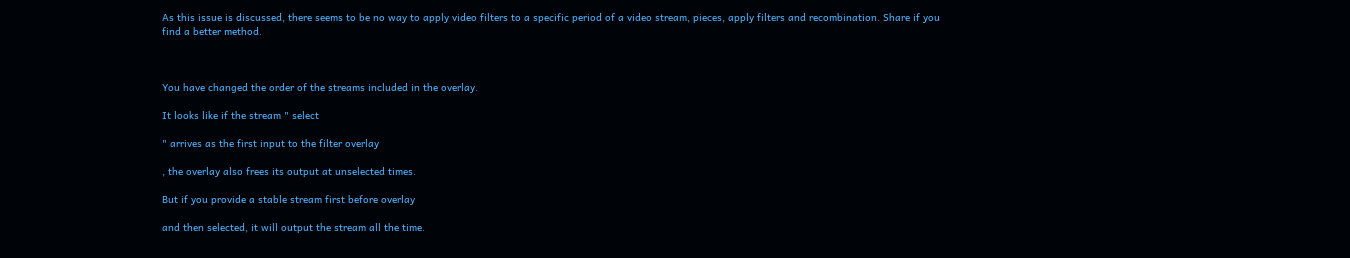As this issue is discussed, there seems to be no way to apply video filters to a specific period of a video stream, pieces, apply filters and recombination. Share if you find a better method.



You have changed the order of the streams included in the overlay.

It looks like if the stream " select

" arrives as the first input to the filter overlay

, the overlay also frees its output at unselected times.

But if you provide a stable stream first before overlay

and then selected, it will output the stream all the time.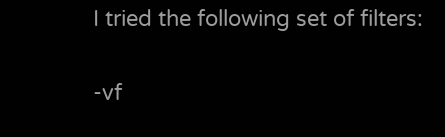I tried the following set of filters:

-vf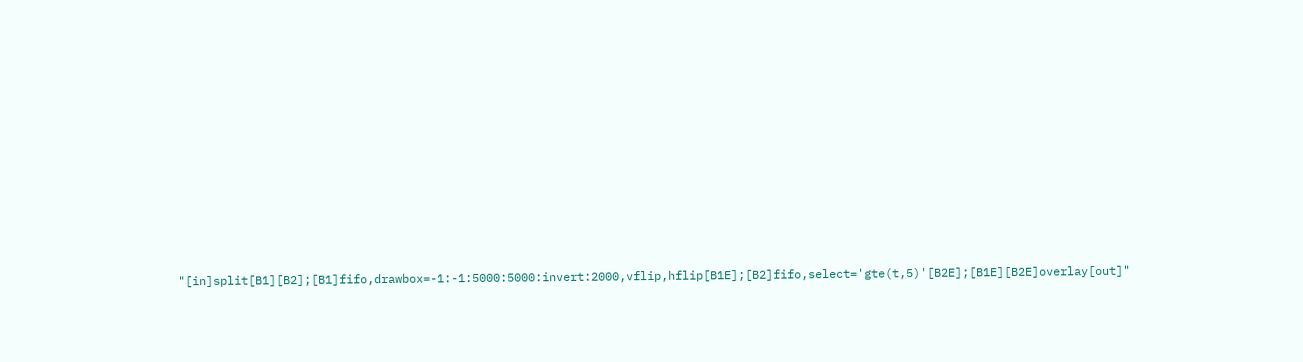"[in]split[B1][B2];[B1]fifo,drawbox=-1:-1:5000:5000:invert:2000,vflip,hflip[B1E];[B2]fifo,select='gte(t,5)'[B2E];[B1E][B2E]overlay[out]"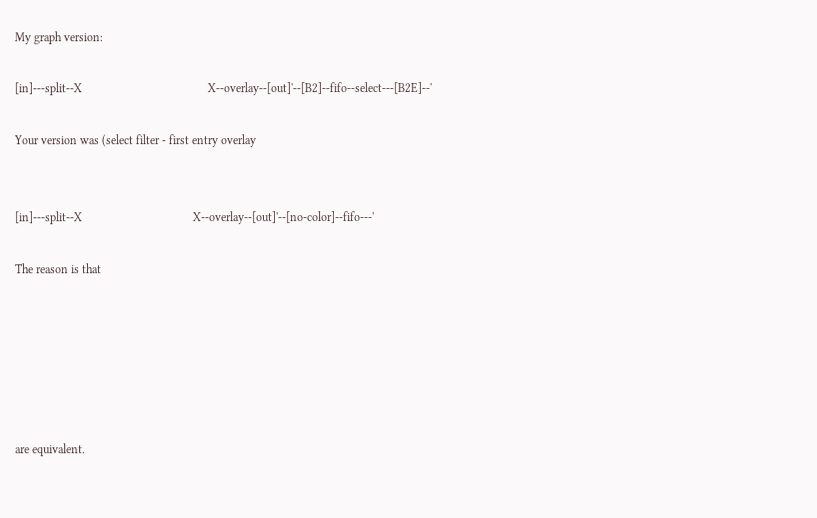My graph version:

[in]---split--X                                          X--overlay--[out]'--[B2]--fifo--select---[B2E]--'

Your version was (select filter - first entry overlay


[in]---split--X                                     X--overlay--[out]'--[no-color]--fifo---'

The reason is that






are equivalent.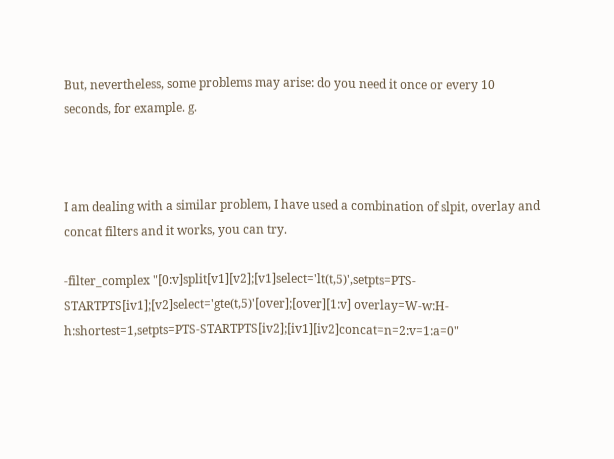But, nevertheless, some problems may arise: do you need it once or every 10 seconds, for example. g.



I am dealing with a similar problem, I have used a combination of slpit, overlay and concat filters and it works, you can try.

-filter_complex "[0:v]split[v1][v2];[v1]select='lt(t,5)',setpts=PTS-STARTPTS[iv1];[v2]select='gte(t,5)'[over];[over][1:v] overlay=W-w:H-h:shortest=1,setpts=PTS-STARTPTS[iv2];[iv1][iv2]concat=n=2:v=1:a=0"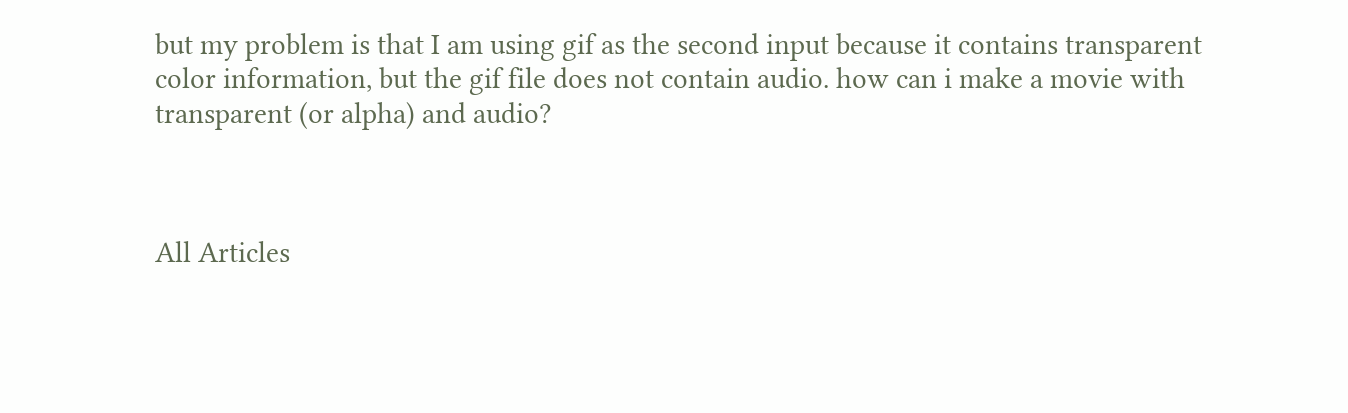but my problem is that I am using gif as the second input because it contains transparent color information, but the gif file does not contain audio. how can i make a movie with transparent (or alpha) and audio?



All Articles